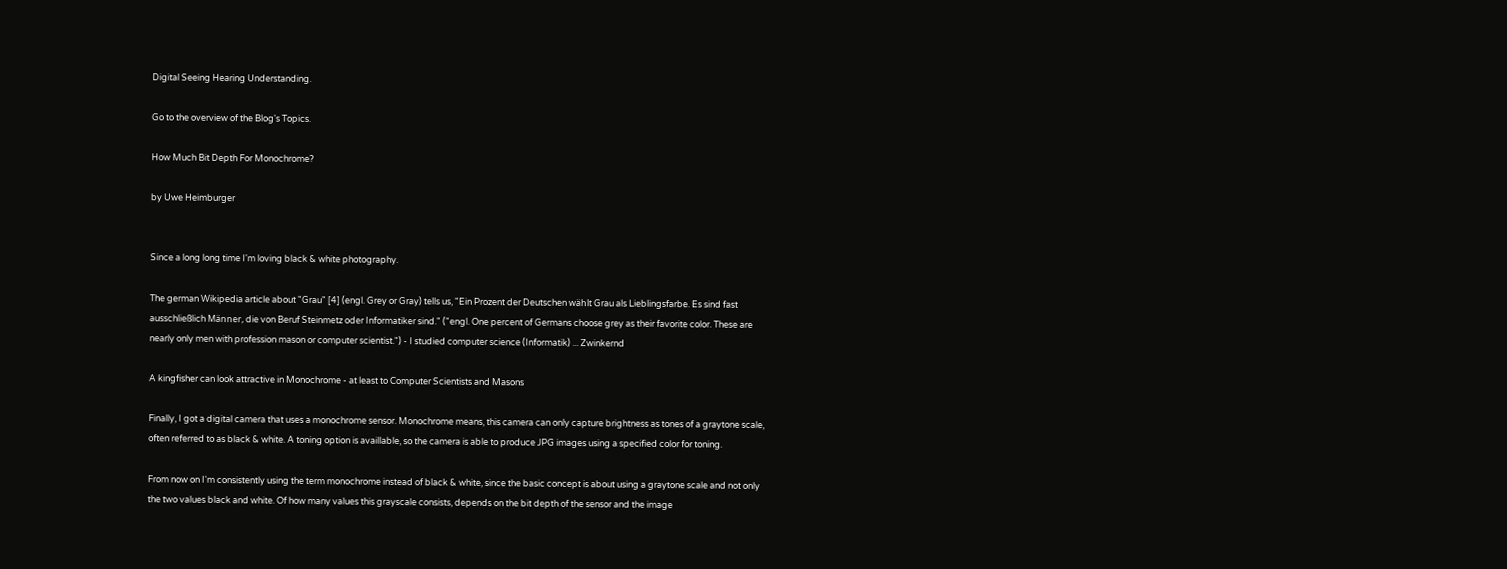Digital Seeing Hearing Understanding.

Go to the overview of the Blog's Topics.

How Much Bit Depth For Monochrome?

by Uwe Heimburger


Since a long long time I'm loving black & white photography.

The german Wikipedia article about "Grau" [4] (engl. Grey or Gray) tells us, "Ein Prozent der Deutschen wählt Grau als Lieblingsfarbe. Es sind fast ausschließlich Männer, die von Beruf Steinmetz oder Informatiker sind." ("engl. One percent of Germans choose grey as their favorite color. These are nearly only men with profession mason or computer scientist.") - I studied computer science (Informatik) ... Zwinkernd

A kingfisher can look attractive in Monochrome - at least to Computer Scientists and Masons

Finally, I got a digital camera that uses a monochrome sensor. Monochrome means, this camera can only capture brightness as tones of a graytone scale, often referred to as black & white. A toning option is availlable, so the camera is able to produce JPG images using a specified color for toning.

From now on I'm consistently using the term monochrome instead of black & white, since the basic concept is about using a graytone scale and not only the two values black and white. Of how many values this grayscale consists, depends on the bit depth of the sensor and the image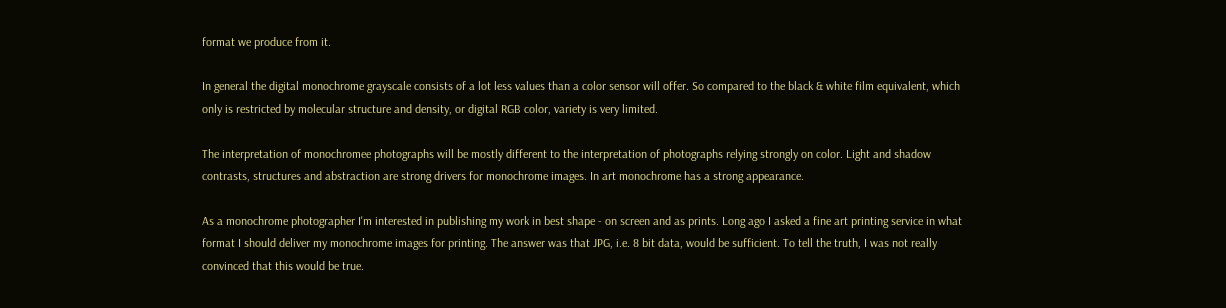format we produce from it.

In general the digital monochrome grayscale consists of a lot less values than a color sensor will offer. So compared to the black & white film equivalent, which only is restricted by molecular structure and density, or digital RGB color, variety is very limited.

The interpretation of monochromee photographs will be mostly different to the interpretation of photographs relying strongly on color. Light and shadow contrasts, structures and abstraction are strong drivers for monochrome images. In art monochrome has a strong appearance.

As a monochrome photographer I'm interested in publishing my work in best shape - on screen and as prints. Long ago I asked a fine art printing service in what format I should deliver my monochrome images for printing. The answer was that JPG, i.e. 8 bit data, would be sufficient. To tell the truth, I was not really convinced that this would be true.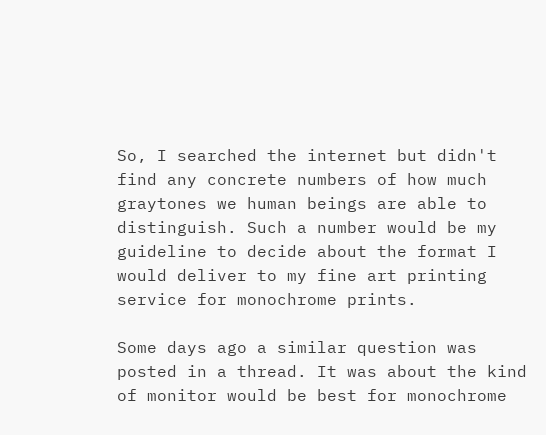So, I searched the internet but didn't find any concrete numbers of how much graytones we human beings are able to distinguish. Such a number would be my guideline to decide about the format I would deliver to my fine art printing service for monochrome prints.

Some days ago a similar question was posted in a thread. It was about the kind of monitor would be best for monochrome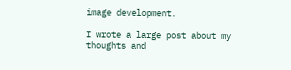image development.

I wrote a large post about my thoughts and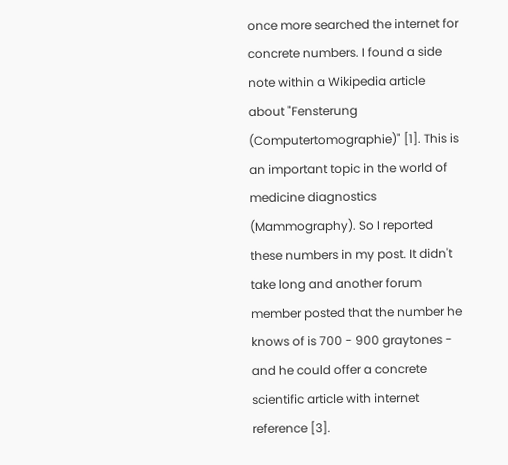once more searched the internet for concrete numbers. I found a side note within a Wikipedia article about "Fensterung (Computertomographie)" [1]. This is an important topic in the world of medicine diagnostics (Mammography). So I reported these numbers in my post. It didn't take long and another forum member posted that the number he knows of is 700 - 900 graytones - and he could offer a concrete scientific article with internet reference [3].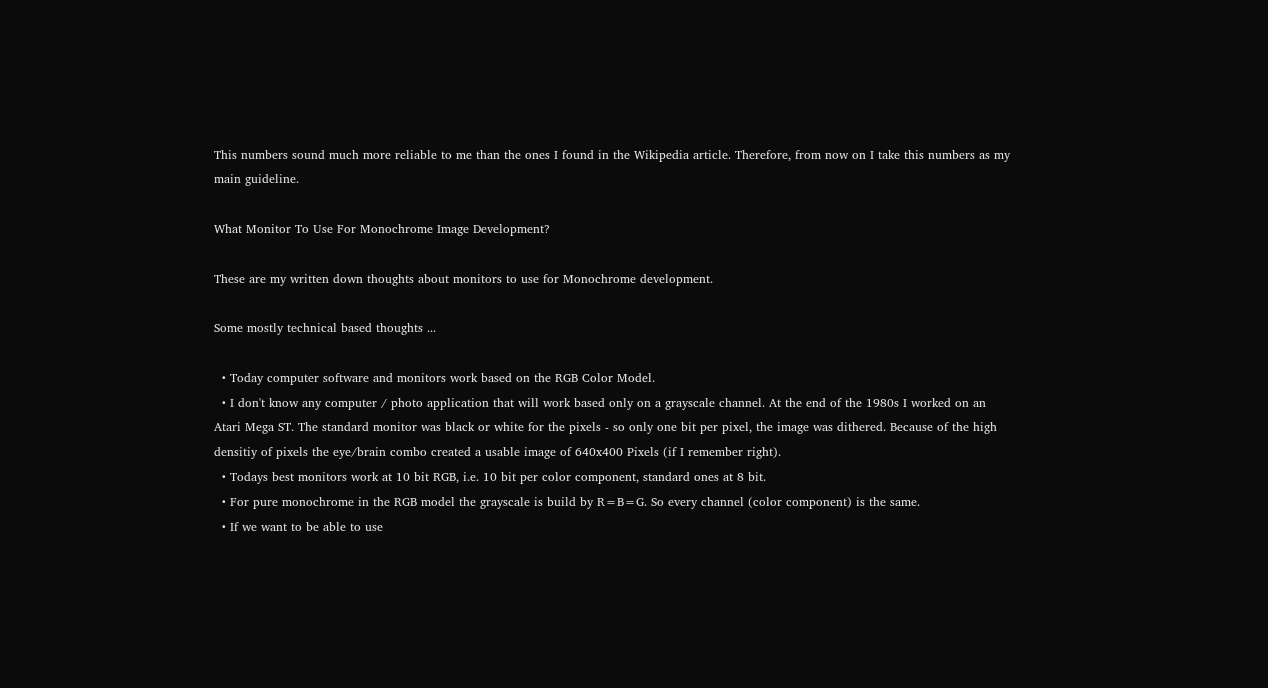This numbers sound much more reliable to me than the ones I found in the Wikipedia article. Therefore, from now on I take this numbers as my main guideline.

What Monitor To Use For Monochrome Image Development?

These are my written down thoughts about monitors to use for Monochrome development.

Some mostly technical based thoughts ...

  • Today computer software and monitors work based on the RGB Color Model.
  • I don't know any computer / photo application that will work based only on a grayscale channel. At the end of the 1980s I worked on an Atari Mega ST. The standard monitor was black or white for the pixels - so only one bit per pixel, the image was dithered. Because of the high densitiy of pixels the eye/brain combo created a usable image of 640x400 Pixels (if I remember right).
  • Todays best monitors work at 10 bit RGB, i.e. 10 bit per color component, standard ones at 8 bit.
  • For pure monochrome in the RGB model the grayscale is build by R=B=G. So every channel (color component) is the same.
  • If we want to be able to use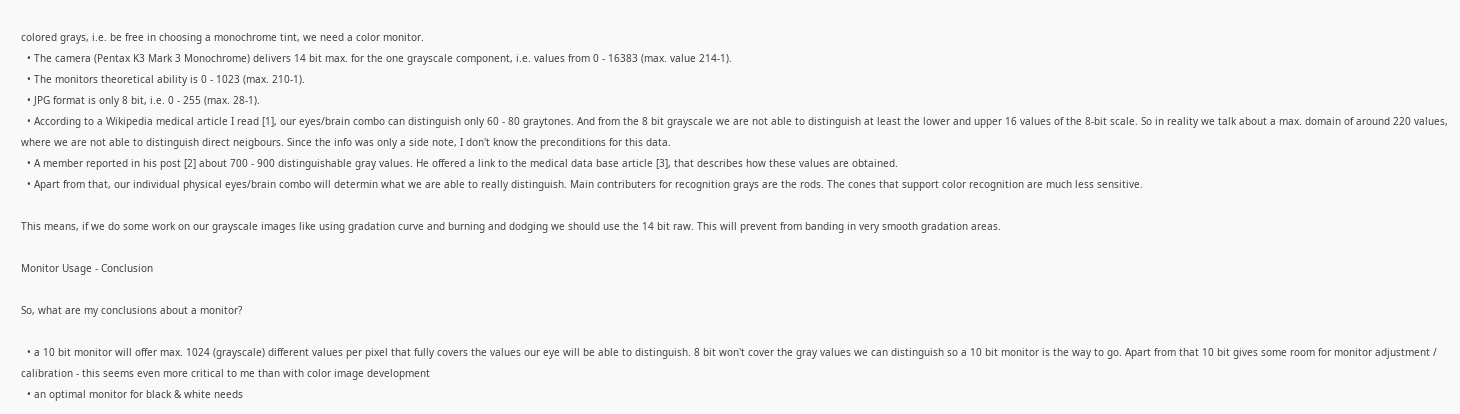colored grays, i.e. be free in choosing a monochrome tint, we need a color monitor.
  • The camera (Pentax K3 Mark 3 Monochrome) delivers 14 bit max. for the one grayscale component, i.e. values from 0 - 16383 (max. value 214-1).
  • The monitors theoretical ability is 0 - 1023 (max. 210-1).
  • JPG format is only 8 bit, i.e. 0 - 255 (max. 28-1).
  • According to a Wikipedia medical article I read [1], our eyes/brain combo can distinguish only 60 - 80 graytones. And from the 8 bit grayscale we are not able to distinguish at least the lower and upper 16 values of the 8-bit scale. So in reality we talk about a max. domain of around 220 values, where we are not able to distinguish direct neigbours. Since the info was only a side note, I don't know the preconditions for this data.
  • A member reported in his post [2] about 700 - 900 distinguishable gray values. He offered a link to the medical data base article [3], that describes how these values are obtained.
  • Apart from that, our individual physical eyes/brain combo will determin what we are able to really distinguish. Main contributers for recognition grays are the rods. The cones that support color recognition are much less sensitive.

This means, if we do some work on our grayscale images like using gradation curve and burning and dodging we should use the 14 bit raw. This will prevent from banding in very smooth gradation areas.

Monitor Usage - Conclusion

So, what are my conclusions about a monitor?

  • a 10 bit monitor will offer max. 1024 (grayscale) different values per pixel that fully covers the values our eye will be able to distinguish. 8 bit won't cover the gray values we can distinguish so a 10 bit monitor is the way to go. Apart from that 10 bit gives some room for monitor adjustment / calibration - this seems even more critical to me than with color image development
  • an optimal monitor for black & white needs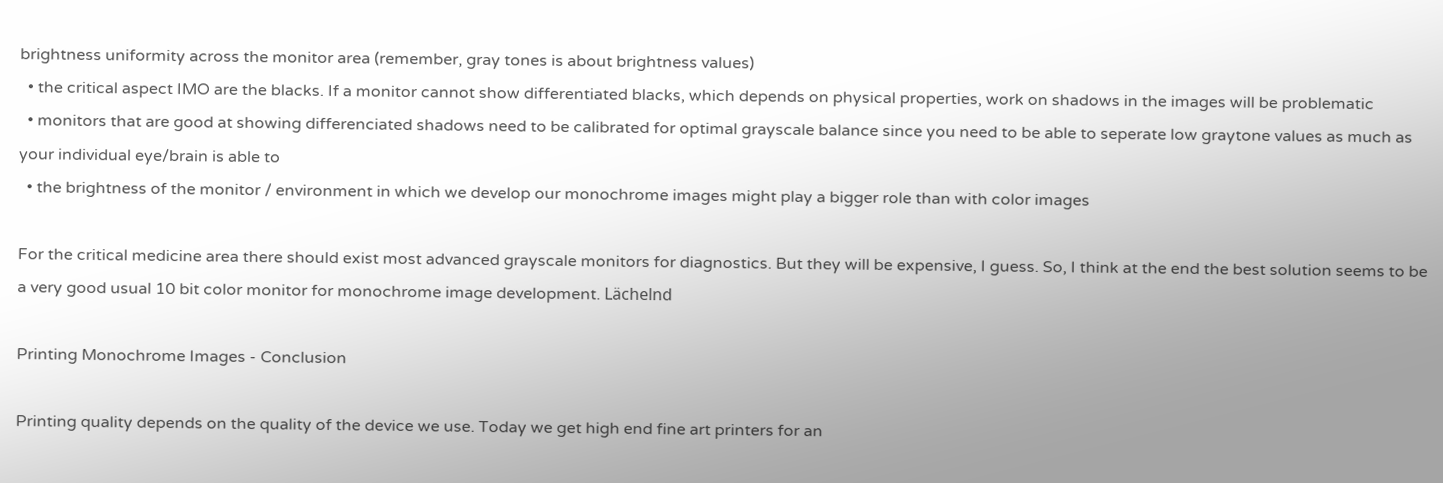brightness uniformity across the monitor area (remember, gray tones is about brightness values)
  • the critical aspect IMO are the blacks. If a monitor cannot show differentiated blacks, which depends on physical properties, work on shadows in the images will be problematic
  • monitors that are good at showing differenciated shadows need to be calibrated for optimal grayscale balance since you need to be able to seperate low graytone values as much as your individual eye/brain is able to
  • the brightness of the monitor / environment in which we develop our monochrome images might play a bigger role than with color images

For the critical medicine area there should exist most advanced grayscale monitors for diagnostics. But they will be expensive, I guess. So, I think at the end the best solution seems to be a very good usual 10 bit color monitor for monochrome image development. Lächelnd

Printing Monochrome Images - Conclusion

Printing quality depends on the quality of the device we use. Today we get high end fine art printers for an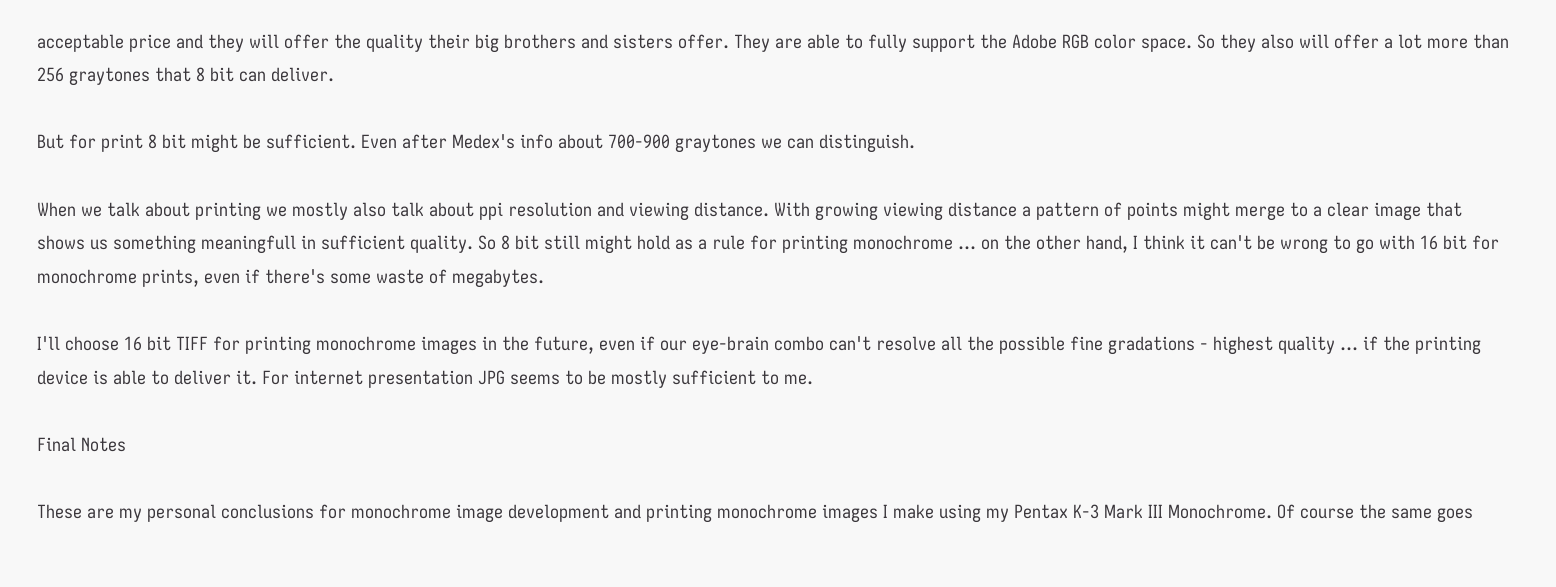acceptable price and they will offer the quality their big brothers and sisters offer. They are able to fully support the Adobe RGB color space. So they also will offer a lot more than 256 graytones that 8 bit can deliver.

But for print 8 bit might be sufficient. Even after Medex's info about 700-900 graytones we can distinguish.

When we talk about printing we mostly also talk about ppi resolution and viewing distance. With growing viewing distance a pattern of points might merge to a clear image that shows us something meaningfull in sufficient quality. So 8 bit still might hold as a rule for printing monochrome ... on the other hand, I think it can't be wrong to go with 16 bit for monochrome prints, even if there's some waste of megabytes.

I'll choose 16 bit TIFF for printing monochrome images in the future, even if our eye-brain combo can't resolve all the possible fine gradations - highest quality ... if the printing device is able to deliver it. For internet presentation JPG seems to be mostly sufficient to me.

Final Notes

These are my personal conclusions for monochrome image development and printing monochrome images I make using my Pentax K-3 Mark III Monochrome. Of course the same goes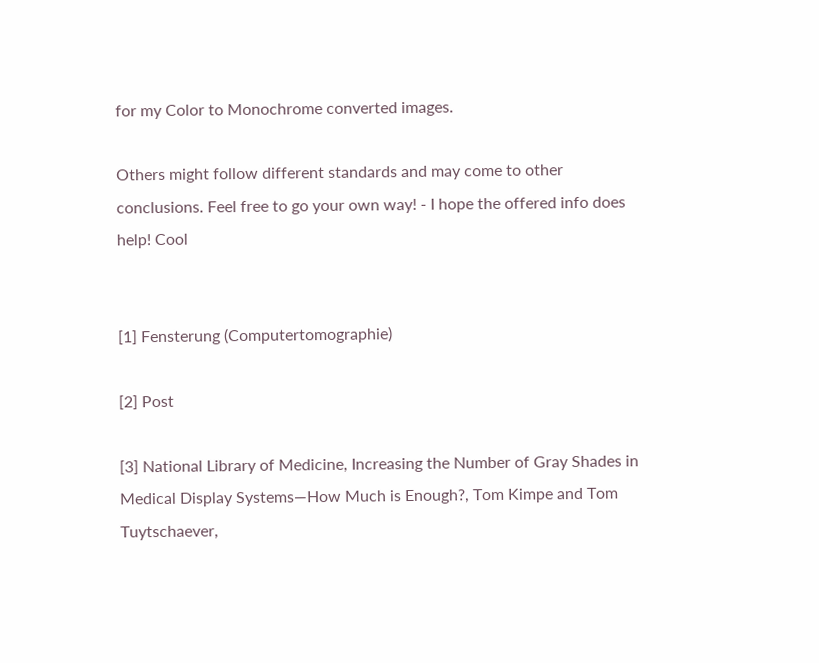for my Color to Monochrome converted images.

Others might follow different standards and may come to other conclusions. Feel free to go your own way! - I hope the offered info does help! Cool


[1] Fensterung (Computertomographie)

[2] Post

[3] National Library of Medicine, Increasing the Number of Gray Shades in Medical Display Systems—How Much is Enough?, Tom Kimpe and Tom Tuytschaever,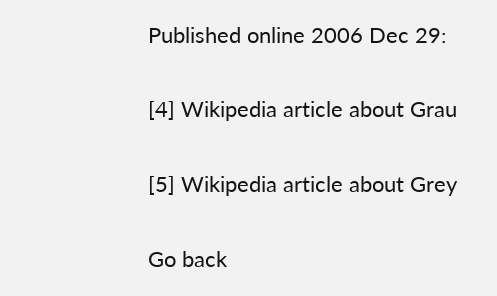Published online 2006 Dec 29:

[4] Wikipedia article about Grau

[5] Wikipedia article about Grey

Go back